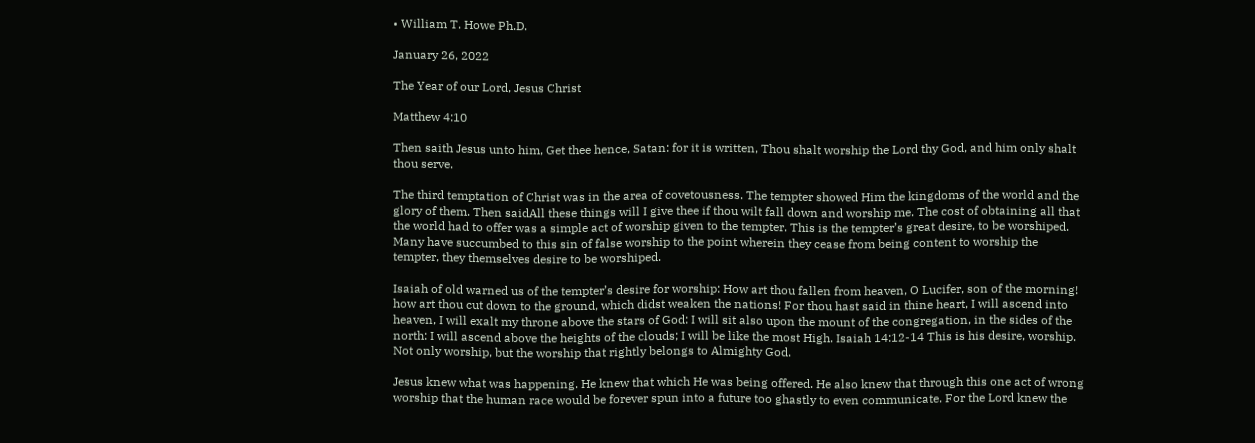• William T. Howe Ph.D.

January 26, 2022

The Year of our Lord, Jesus Christ

Matthew 4:10

Then saith Jesus unto him, Get thee hence, Satan: for it is written, Thou shalt worship the Lord thy God, and him only shalt thou serve.

The third temptation of Christ was in the area of covetousness. The tempter showed Him the kingdoms of the world and the glory of them. Then saidAll these things will I give thee if thou wilt fall down and worship me. The cost of obtaining all that the world had to offer was a simple act of worship given to the tempter. This is the tempter’s great desire, to be worshiped. Many have succumbed to this sin of false worship to the point wherein they cease from being content to worship the tempter, they themselves desire to be worshiped.

Isaiah of old warned us of the tempter’s desire for worship: How art thou fallen from heaven, O Lucifer, son of the morning! how art thou cut down to the ground, which didst weaken the nations! For thou hast said in thine heart, I will ascend into heaven, I will exalt my throne above the stars of God: I will sit also upon the mount of the congregation, in the sides of the north: I will ascend above the heights of the clouds; I will be like the most High. Isaiah 14:12-14 This is his desire, worship. Not only worship, but the worship that rightly belongs to Almighty God.

Jesus knew what was happening. He knew that which He was being offered. He also knew that through this one act of wrong worship that the human race would be forever spun into a future too ghastly to even communicate. For the Lord knew the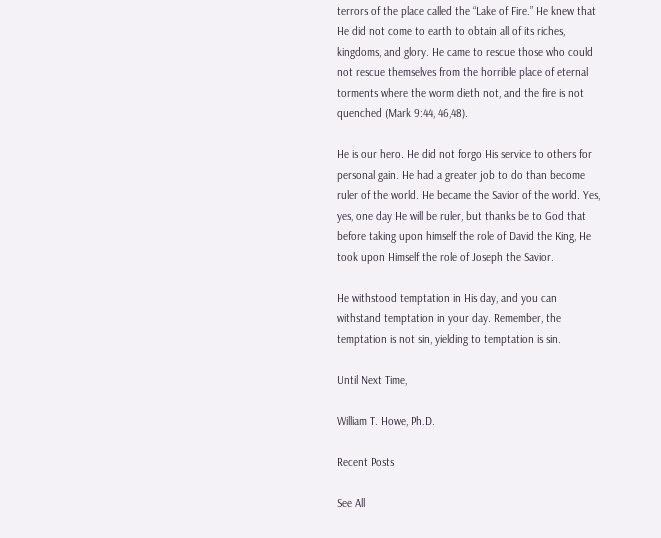terrors of the place called the “Lake of Fire.” He knew that He did not come to earth to obtain all of its riches, kingdoms, and glory. He came to rescue those who could not rescue themselves from the horrible place of eternal torments where the worm dieth not, and the fire is not quenched (Mark 9:44, 46,48).

He is our hero. He did not forgo His service to others for personal gain. He had a greater job to do than become ruler of the world. He became the Savior of the world. Yes, yes, one day He will be ruler, but thanks be to God that before taking upon himself the role of David the King, He took upon Himself the role of Joseph the Savior.

He withstood temptation in His day, and you can withstand temptation in your day. Remember, the temptation is not sin, yielding to temptation is sin.

Until Next Time,

William T. Howe, Ph.D.

Recent Posts

See All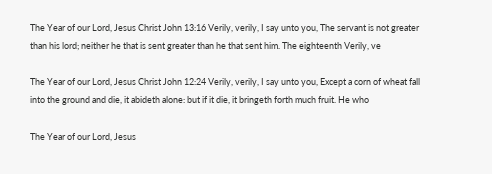The Year of our Lord, Jesus Christ John 13:16 Verily, verily, I say unto you, The servant is not greater than his lord; neither he that is sent greater than he that sent him. The eighteenth Verily, ve

The Year of our Lord, Jesus Christ John 12:24 Verily, verily, I say unto you, Except a corn of wheat fall into the ground and die, it abideth alone: but if it die, it bringeth forth much fruit. He who

The Year of our Lord, Jesus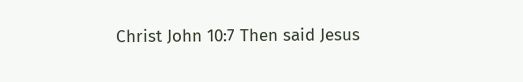Christ John 10:7 Then said Jesus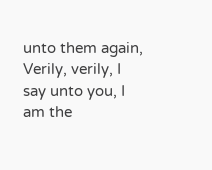unto them again, Verily, verily, I say unto you, I am the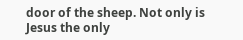door of the sheep. Not only is Jesus the only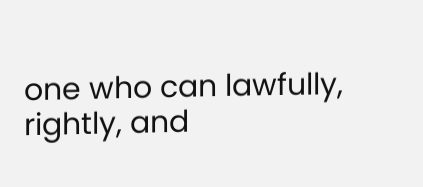one who can lawfully, rightly, and